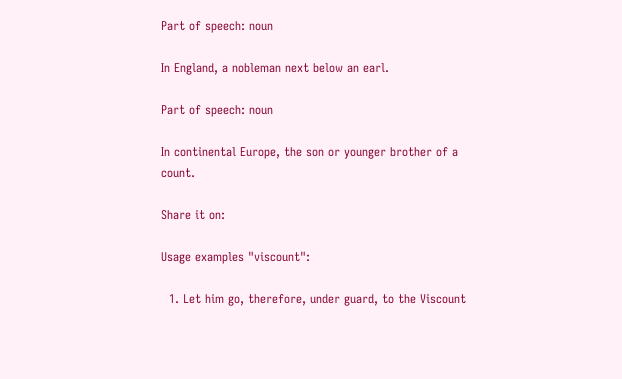Part of speech: noun

In England, a nobleman next below an earl.

Part of speech: noun

In continental Europe, the son or younger brother of a count.

Share it on:

Usage examples "viscount":

  1. Let him go, therefore, under guard, to the Viscount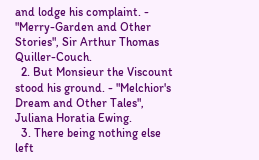and lodge his complaint. - "Merry-Garden and Other Stories", Sir Arthur Thomas Quiller-Couch.
  2. But Monsieur the Viscount stood his ground. - "Melchior's Dream and Other Tales", Juliana Horatia Ewing.
  3. There being nothing else left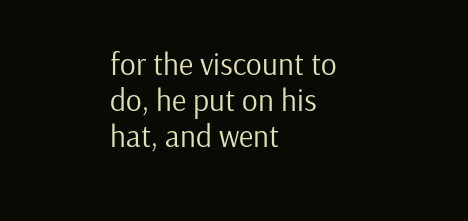for the viscount to do, he put on his hat, and went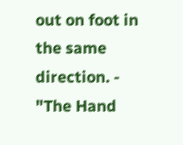out on foot in the same direction. - "The Hand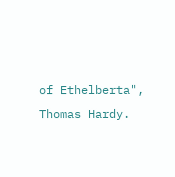of Ethelberta", Thomas Hardy.